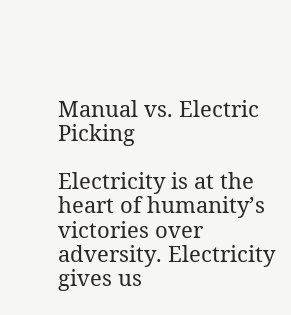Manual vs. Electric Picking

Electricity is at the heart of humanity’s victories over adversity. Electricity gives us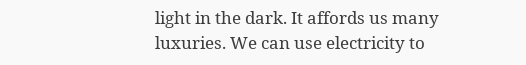light in the dark. It affords us many luxuries. We can use electricity to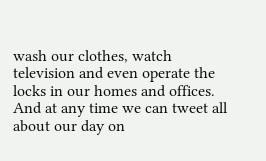wash our clothes, watch television and even operate the locks in our homes and offices.  And at any time we can tweet all about our day on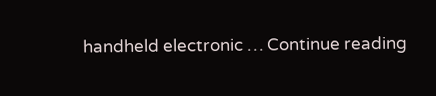handheld electronic … Continue reading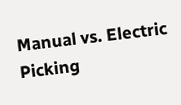Manual vs. Electric Picking